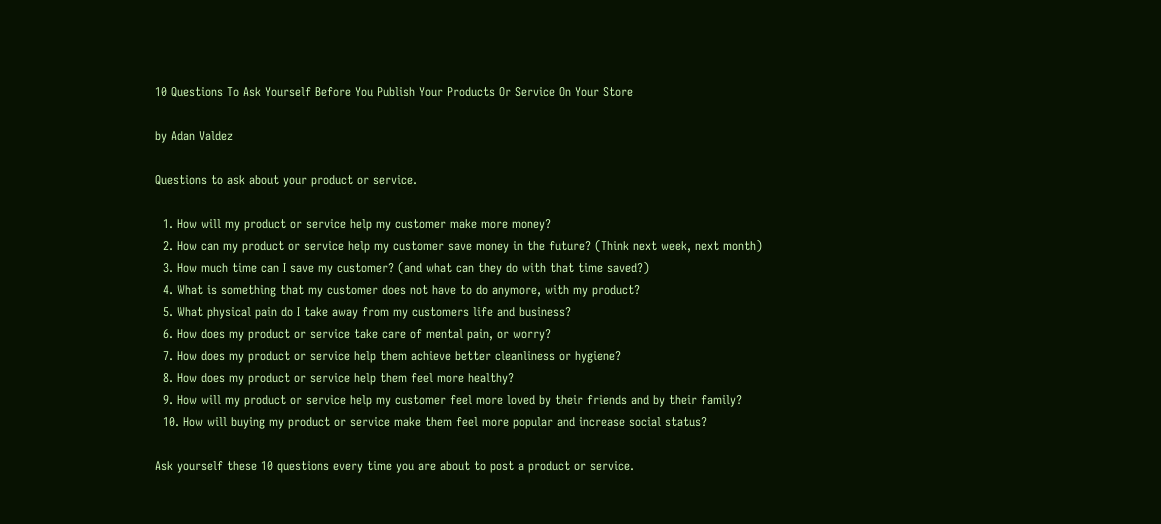10 Questions To Ask Yourself Before You Publish Your Products Or Service On Your Store

by Adan Valdez

Questions to ask about your product or service.

  1. How will my product or service help my customer make more money?
  2. How can my product or service help my customer save money in the future? (Think next week, next month)
  3. How much time can I save my customer? (and what can they do with that time saved?)
  4. What is something that my customer does not have to do anymore, with my product?
  5. What physical pain do I take away from my customers life and business?
  6. How does my product or service take care of mental pain, or worry?
  7. How does my product or service help them achieve better cleanliness or hygiene?
  8. How does my product or service help them feel more healthy?
  9. How will my product or service help my customer feel more loved by their friends and by their family?
  10. How will buying my product or service make them feel more popular and increase social status?

Ask yourself these 10 questions every time you are about to post a product or service.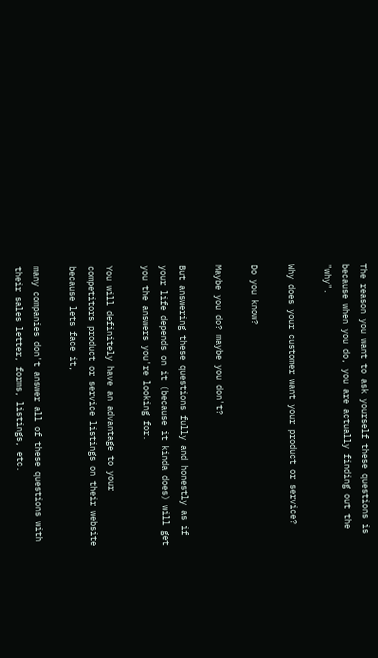The reason you want to ask yourself these questions is because when you do, you are actually finding out the "why".

Why does your customer want your product or service?

Do you know?

Maybe you do? maybe you don't?

But answering these questions fully and honestly as if your life depends on it (because it kinda does) will get you the answers you're looking for.

You will definitely have an advantage to your competitors product or service listings on their website because lets face it,

many companies don't answer all of these questions with their sales letter, forms, listings, etc.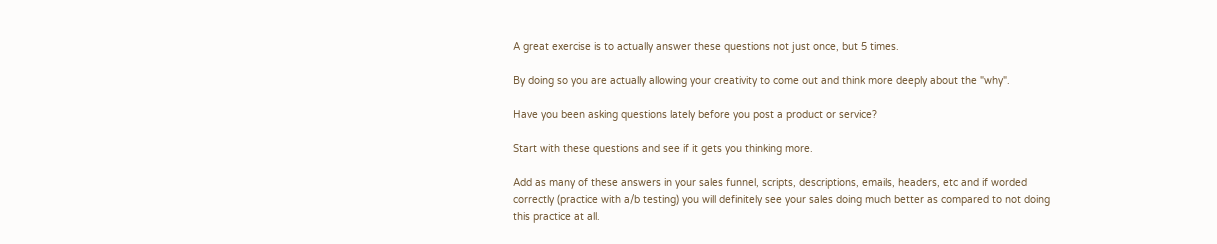A great exercise is to actually answer these questions not just once, but 5 times.

By doing so you are actually allowing your creativity to come out and think more deeply about the "why".

Have you been asking questions lately before you post a product or service?

Start with these questions and see if it gets you thinking more.

Add as many of these answers in your sales funnel, scripts, descriptions, emails, headers, etc and if worded correctly (practice with a/b testing) you will definitely see your sales doing much better as compared to not doing this practice at all.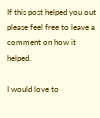If this post helped you out please feel free to leave a comment on how it helped.

I would love to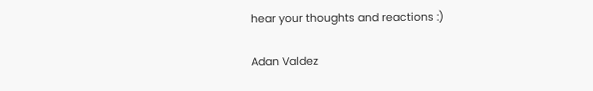hear your thoughts and reactions :)

Adan Valdez